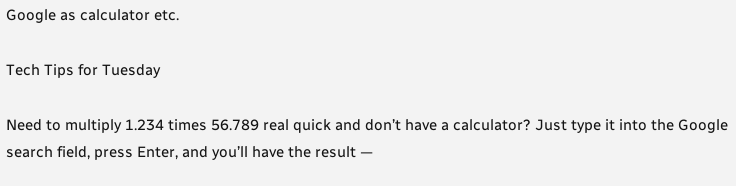Google as calculator etc.

Tech Tips for Tuesday

Need to multiply 1.234 times 56.789 real quick and don’t have a calculator? Just type it into the Google search field, press Enter, and you’ll have the result —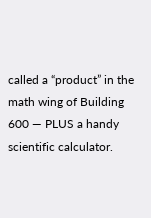called a “product” in the math wing of Building 600 — PLUS a handy scientific calculator.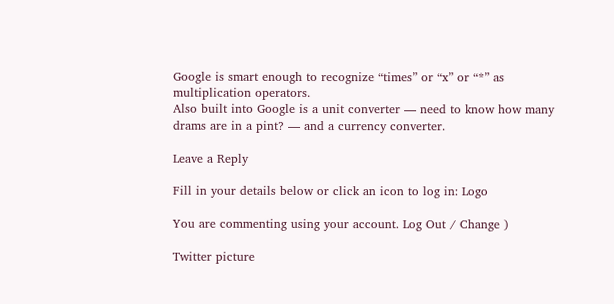Google is smart enough to recognize “times” or “x” or “*” as multiplication operators.
Also built into Google is a unit converter — need to know how many drams are in a pint? — and a currency converter.

Leave a Reply

Fill in your details below or click an icon to log in: Logo

You are commenting using your account. Log Out / Change )

Twitter picture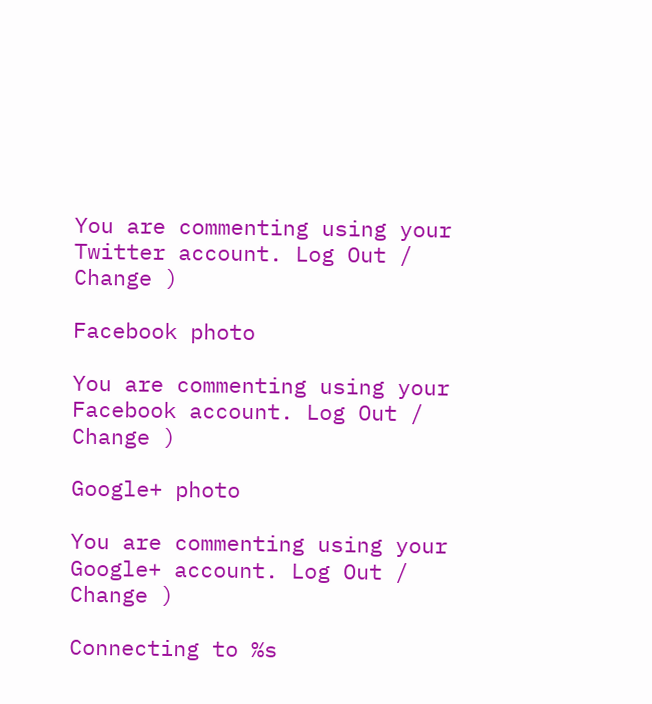You are commenting using your Twitter account. Log Out / Change )

Facebook photo

You are commenting using your Facebook account. Log Out / Change )

Google+ photo

You are commenting using your Google+ account. Log Out / Change )

Connecting to %s